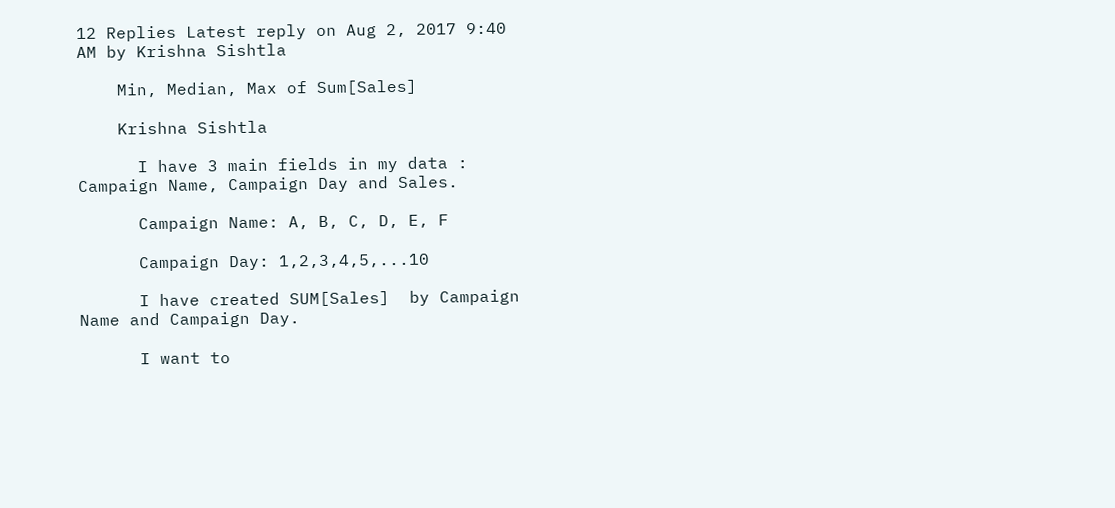12 Replies Latest reply on Aug 2, 2017 9:40 AM by Krishna Sishtla

    Min, Median, Max of Sum[Sales]

    Krishna Sishtla

      I have 3 main fields in my data : Campaign Name, Campaign Day and Sales.

      Campaign Name: A, B, C, D, E, F

      Campaign Day: 1,2,3,4,5,...10

      I have created SUM[Sales]  by Campaign Name and Campaign Day.

      I want to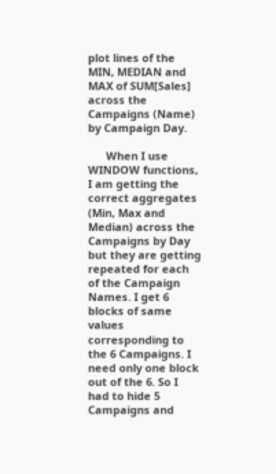plot lines of the MIN, MEDIAN and MAX of SUM[Sales] across the Campaigns (Name) by Campaign Day.

      When I use WINDOW functions, I am getting the correct aggregates (Min, Max and Median) across the Campaigns by Day but they are getting repeated for each of the Campaign Names. I get 6 blocks of same values corresponding to the 6 Campaigns. I need only one block out of the 6. So I had to hide 5 Campaigns and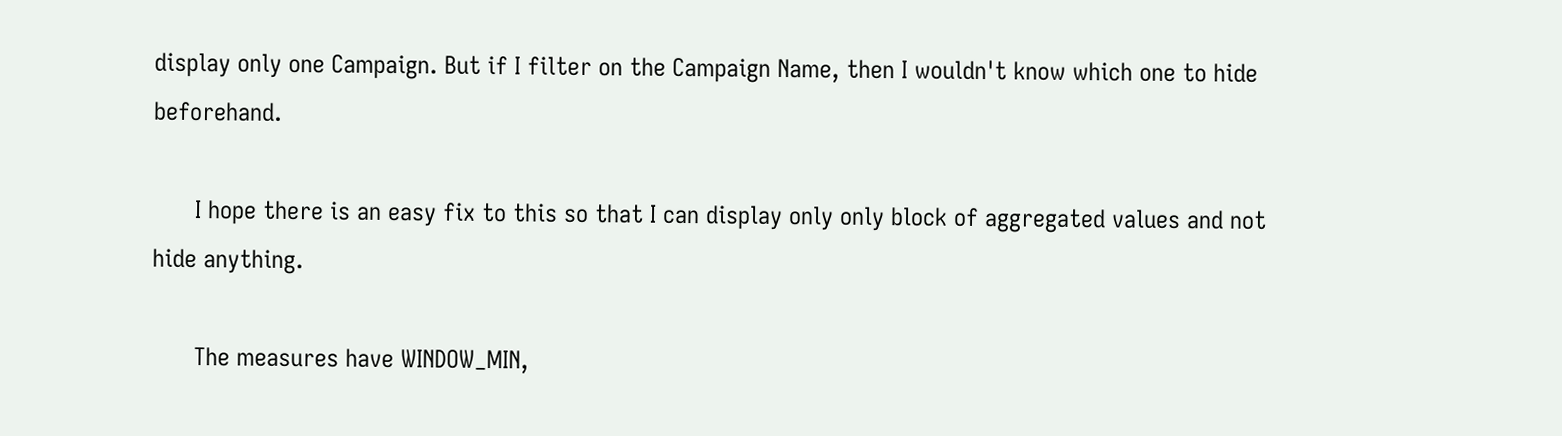display only one Campaign. But if I filter on the Campaign Name, then I wouldn't know which one to hide beforehand.

      I hope there is an easy fix to this so that I can display only only block of aggregated values and not hide anything.

      The measures have WINDOW_MIN,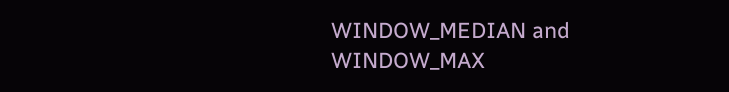WINDOW_MEDIAN and WINDOW_MAX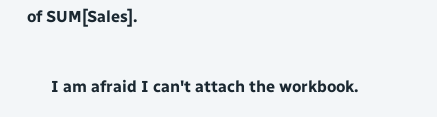of SUM[Sales].

      I am afraid I can't attach the workbook.